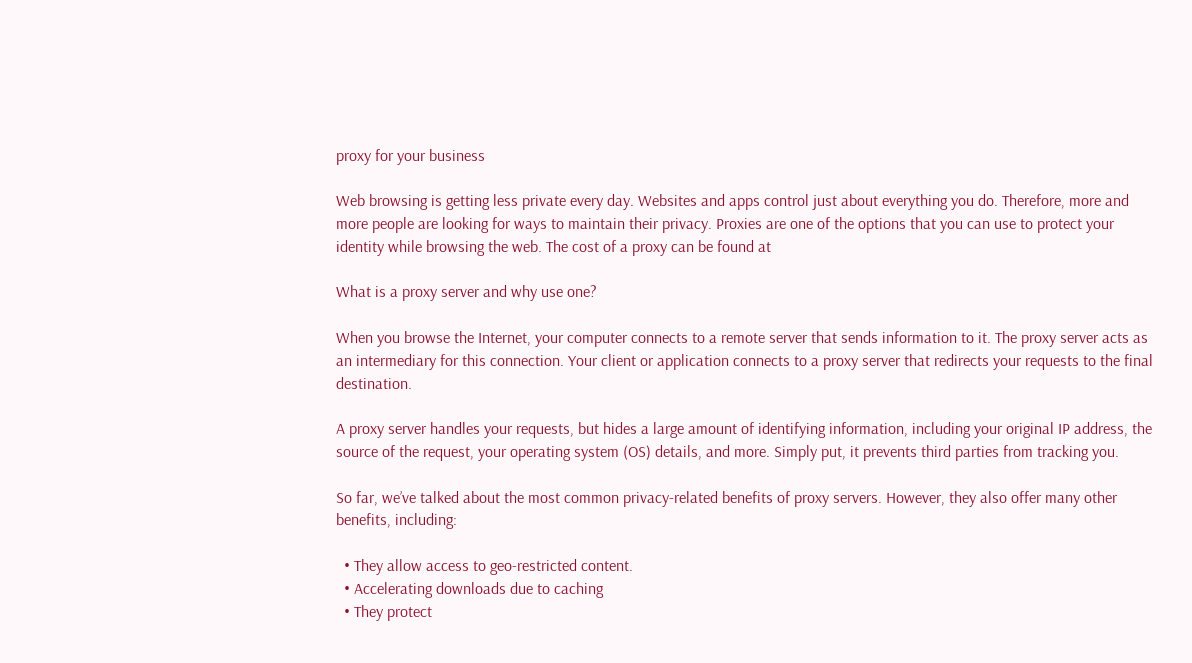proxy for your business

Web browsing is getting less private every day. Websites and apps control just about everything you do. Therefore, more and more people are looking for ways to maintain their privacy. Proxies are one of the options that you can use to protect your identity while browsing the web. The cost of a proxy can be found at

What is a proxy server and why use one?

When you browse the Internet, your computer connects to a remote server that sends information to it. The proxy server acts as an intermediary for this connection. Your client or application connects to a proxy server that redirects your requests to the final destination.

A proxy server handles your requests, but hides a large amount of identifying information, including your original IP address, the source of the request, your operating system (OS) details, and more. Simply put, it prevents third parties from tracking you.

So far, we’ve talked about the most common privacy-related benefits of proxy servers. However, they also offer many other benefits, including:

  • They allow access to geo-restricted content.
  • Accelerating downloads due to caching
  • They protect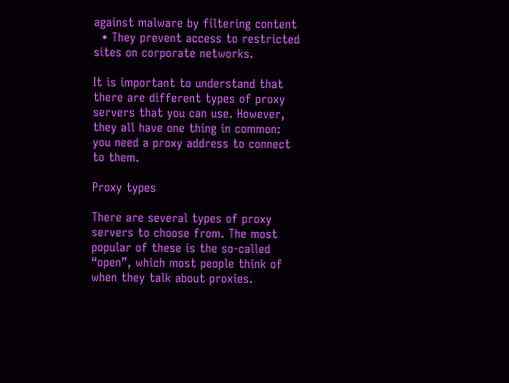against malware by filtering content
  • They prevent access to restricted sites on corporate networks.

It is important to understand that there are different types of proxy servers that you can use. However, they all have one thing in common: you need a proxy address to connect to them.

Proxy types

There are several types of proxy servers to choose from. The most popular of these is the so-called “open”, which most people think of when they talk about proxies.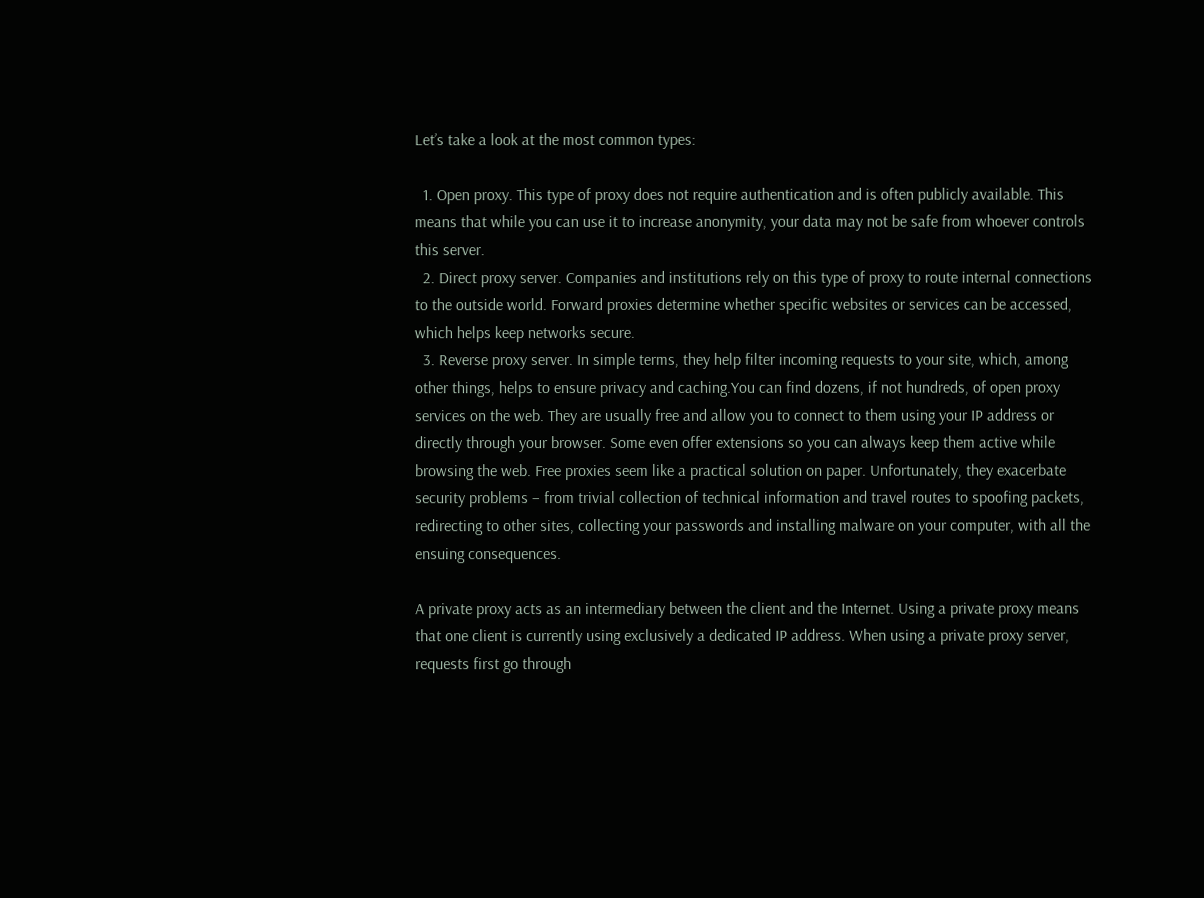Let’s take a look at the most common types:

  1. Open proxy. This type of proxy does not require authentication and is often publicly available. This means that while you can use it to increase anonymity, your data may not be safe from whoever controls this server.
  2. Direct proxy server. Companies and institutions rely on this type of proxy to route internal connections to the outside world. Forward proxies determine whether specific websites or services can be accessed, which helps keep networks secure.
  3. Reverse proxy server. In simple terms, they help filter incoming requests to your site, which, among other things, helps to ensure privacy and caching.You can find dozens, if not hundreds, of open proxy services on the web. They are usually free and allow you to connect to them using your IP address or directly through your browser. Some even offer extensions so you can always keep them active while browsing the web. Free proxies seem like a practical solution on paper. Unfortunately, they exacerbate security problems – from trivial collection of technical information and travel routes to spoofing packets, redirecting to other sites, collecting your passwords and installing malware on your computer, with all the ensuing consequences.

A private proxy acts as an intermediary between the client and the Internet. Using a private proxy means that one client is currently using exclusively a dedicated IP address. When using a private proxy server, requests first go through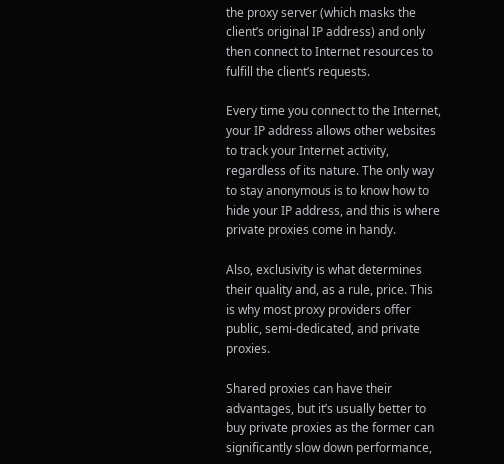the proxy server (which masks the client’s original IP address) and only then connect to Internet resources to fulfill the client’s requests.

Every time you connect to the Internet, your IP address allows other websites to track your Internet activity, regardless of its nature. The only way to stay anonymous is to know how to hide your IP address, and this is where private proxies come in handy.

Also, exclusivity is what determines their quality and, as a rule, price. This is why most proxy providers offer public, semi-dedicated, and private proxies.

Shared proxies can have their advantages, but it’s usually better to buy private proxies as the former can significantly slow down performance,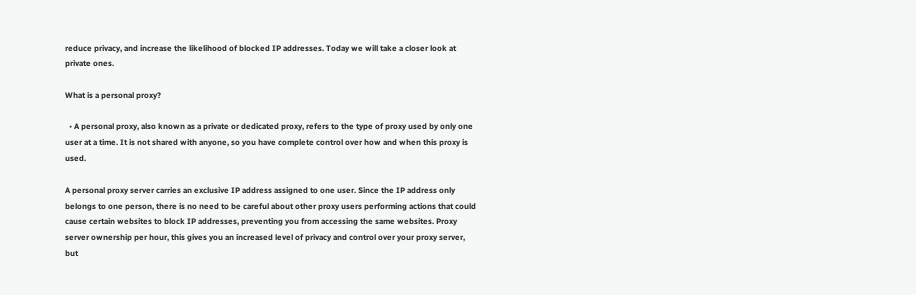reduce privacy, and increase the likelihood of blocked IP addresses. Today we will take a closer look at private ones.

What is a personal proxy?

  • A personal proxy, also known as a private or dedicated proxy, refers to the type of proxy used by only one user at a time. It is not shared with anyone, so you have complete control over how and when this proxy is used.

A personal proxy server carries an exclusive IP address assigned to one user. Since the IP address only belongs to one person, there is no need to be careful about other proxy users performing actions that could cause certain websites to block IP addresses, preventing you from accessing the same websites. Proxy server ownership per hour, this gives you an increased level of privacy and control over your proxy server, but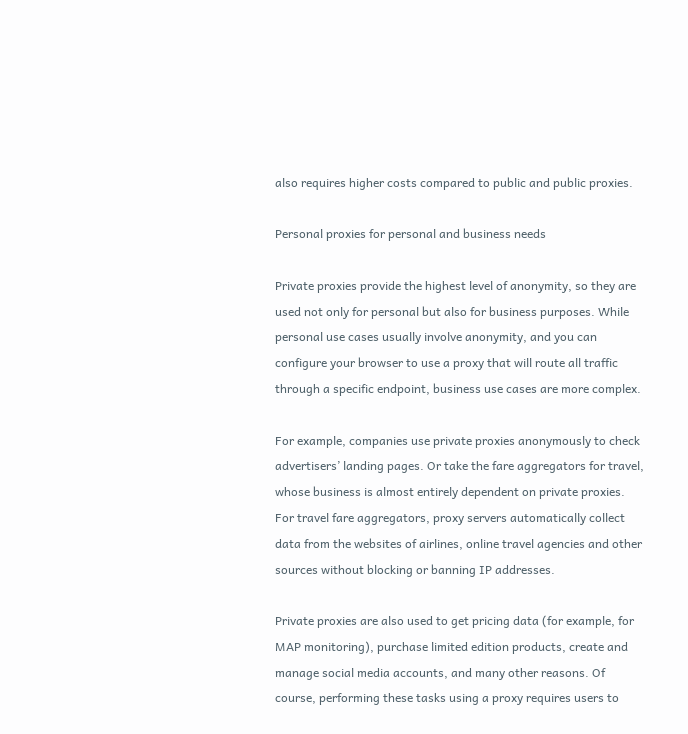also requires higher costs compared to public and public proxies.

Personal proxies for personal and business needs

Private proxies provide the highest level of anonymity, so they are used not only for personal but also for business purposes. While personal use cases usually involve anonymity, and you can configure your browser to use a proxy that will route all traffic through a specific endpoint, business use cases are more complex.

For example, companies use private proxies anonymously to check advertisers’ landing pages. Or take the fare aggregators for travel, whose business is almost entirely dependent on private proxies. For travel fare aggregators, proxy servers automatically collect data from the websites of airlines, online travel agencies and other sources without blocking or banning IP addresses.

Private proxies are also used to get pricing data (for example, for MAP monitoring), purchase limited edition products, create and manage social media accounts, and many other reasons. Of course, performing these tasks using a proxy requires users to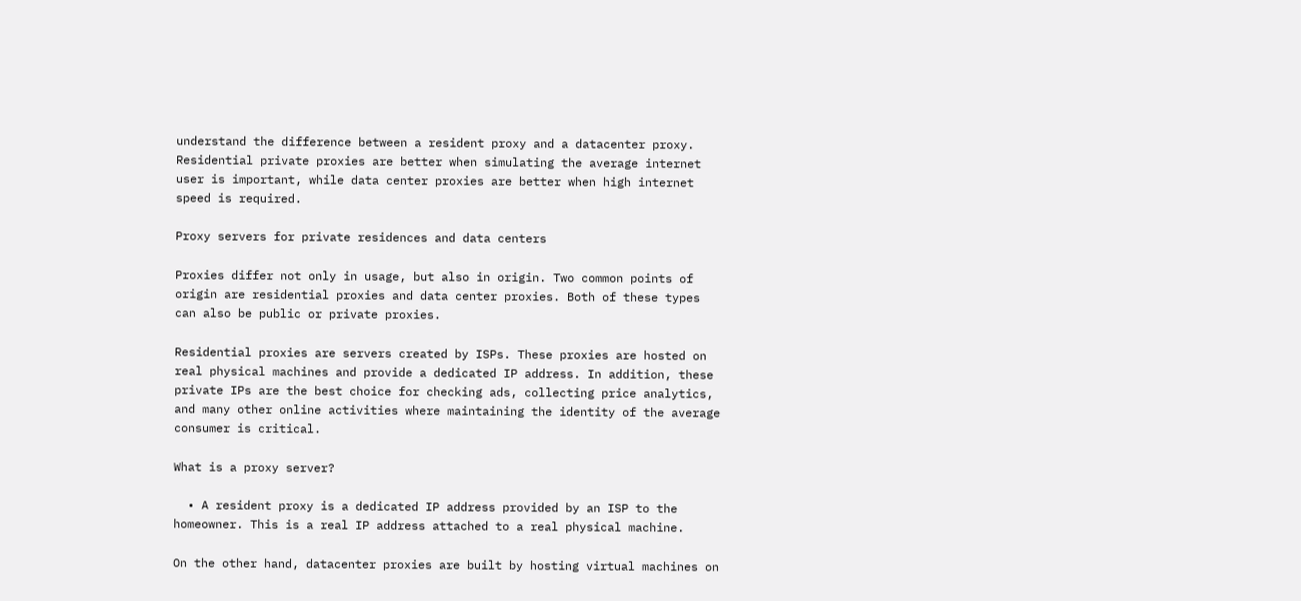understand the difference between a resident proxy and a datacenter proxy. Residential private proxies are better when simulating the average internet user is important, while data center proxies are better when high internet speed is required.

Proxy servers for private residences and data centers

Proxies differ not only in usage, but also in origin. Two common points of origin are residential proxies and data center proxies. Both of these types can also be public or private proxies.

Residential proxies are servers created by ISPs. These proxies are hosted on real physical machines and provide a dedicated IP address. In addition, these private IPs are the best choice for checking ads, collecting price analytics, and many other online activities where maintaining the identity of the average consumer is critical.

What is a proxy server?

  • A resident proxy is a dedicated IP address provided by an ISP to the homeowner. This is a real IP address attached to a real physical machine.

On the other hand, datacenter proxies are built by hosting virtual machines on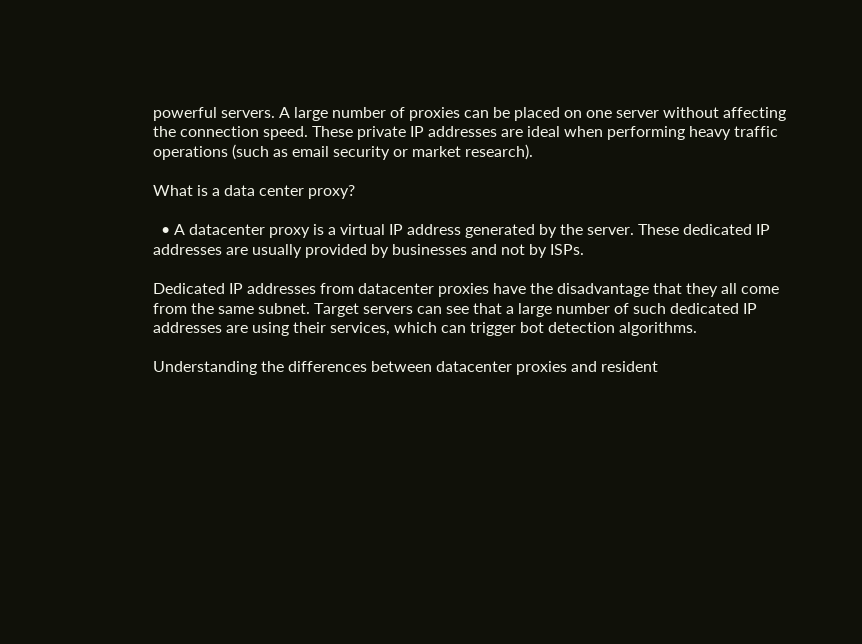powerful servers. A large number of proxies can be placed on one server without affecting the connection speed. These private IP addresses are ideal when performing heavy traffic operations (such as email security or market research).

What is a data center proxy?

  • A datacenter proxy is a virtual IP address generated by the server. These dedicated IP addresses are usually provided by businesses and not by ISPs.

Dedicated IP addresses from datacenter proxies have the disadvantage that they all come from the same subnet. Target servers can see that a large number of such dedicated IP addresses are using their services, which can trigger bot detection algorithms.

Understanding the differences between datacenter proxies and resident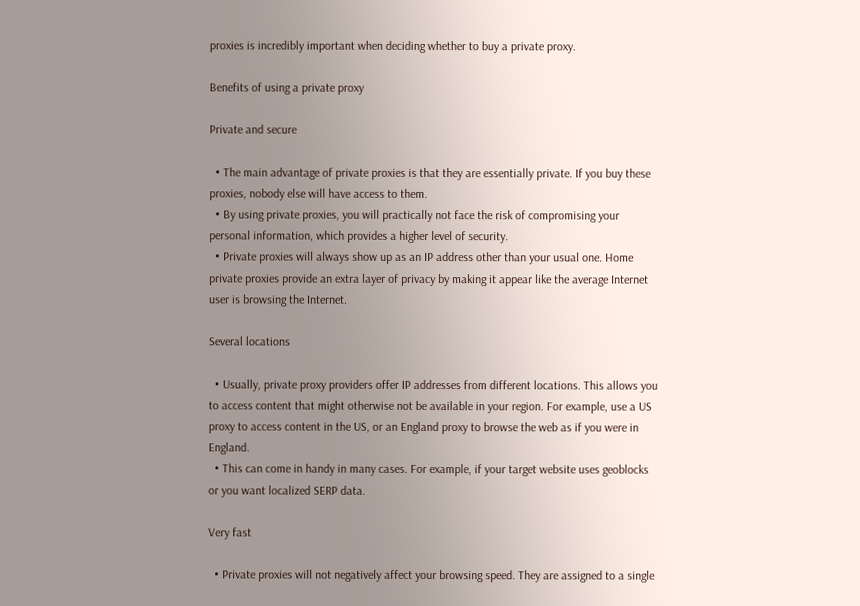proxies is incredibly important when deciding whether to buy a private proxy.

Benefits of using a private proxy

Private and secure

  • The main advantage of private proxies is that they are essentially private. If you buy these proxies, nobody else will have access to them.
  • By using private proxies, you will practically not face the risk of compromising your personal information, which provides a higher level of security.
  • Private proxies will always show up as an IP address other than your usual one. Home private proxies provide an extra layer of privacy by making it appear like the average Internet user is browsing the Internet.

Several locations

  • Usually, private proxy providers offer IP addresses from different locations. This allows you to access content that might otherwise not be available in your region. For example, use a US proxy to access content in the US, or an England proxy to browse the web as if you were in England.
  • This can come in handy in many cases. For example, if your target website uses geoblocks or you want localized SERP data.

Very fast

  • Private proxies will not negatively affect your browsing speed. They are assigned to a single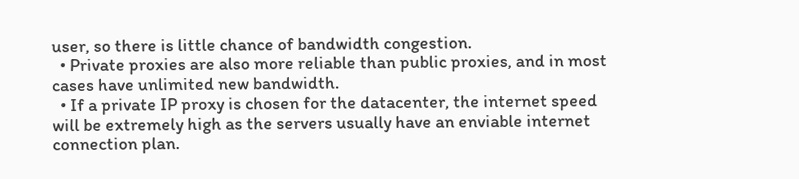user, so there is little chance of bandwidth congestion.
  • Private proxies are also more reliable than public proxies, and in most cases have unlimited new bandwidth.
  • If a private IP proxy is chosen for the datacenter, the internet speed will be extremely high as the servers usually have an enviable internet connection plan.